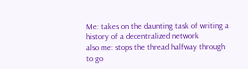Me: takes on the daunting task of writing a history of a decentralized network
also me: stops the thread halfway through to go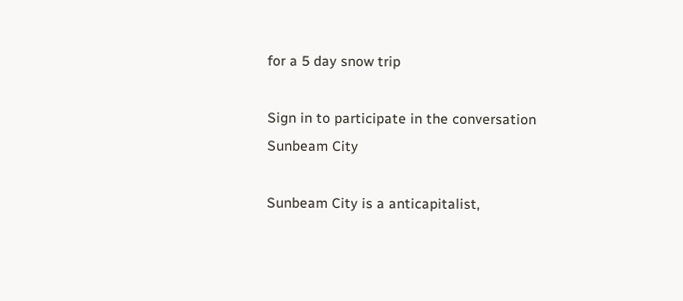for a 5 day snow trip

Sign in to participate in the conversation
Sunbeam City

Sunbeam City is a anticapitalist,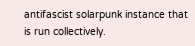antifascist solarpunk instance that is run collectively.